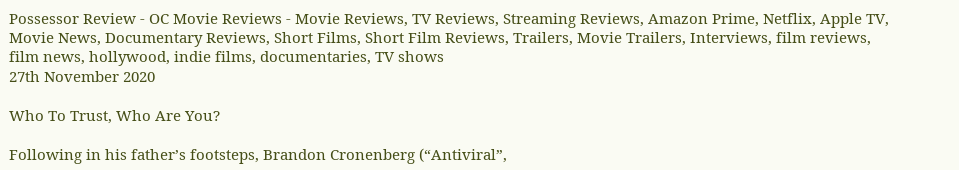Possessor Review - OC Movie Reviews - Movie Reviews, TV Reviews, Streaming Reviews, Amazon Prime, Netflix, Apple TV, Movie News, Documentary Reviews, Short Films, Short Film Reviews, Trailers, Movie Trailers, Interviews, film reviews, film news, hollywood, indie films, documentaries, TV shows
27th November 2020

Who To Trust, Who Are You?

Following in his father’s footsteps, Brandon Cronenberg (“Antiviral”,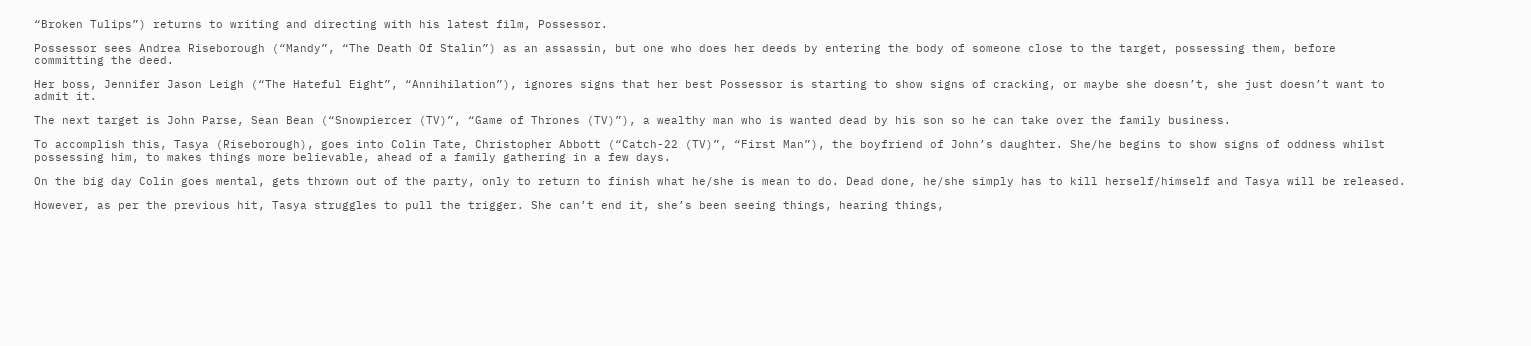“Broken Tulips”) returns to writing and directing with his latest film, Possessor.

Possessor sees Andrea Riseborough (“Mandy”, “The Death Of Stalin”) as an assassin, but one who does her deeds by entering the body of someone close to the target, possessing them, before committing the deed.

Her boss, Jennifer Jason Leigh (“The Hateful Eight”, “Annihilation”), ignores signs that her best Possessor is starting to show signs of cracking, or maybe she doesn’t, she just doesn’t want to admit it.

The next target is John Parse, Sean Bean (“Snowpiercer (TV)”, “Game of Thrones (TV)”), a wealthy man who is wanted dead by his son so he can take over the family business.

To accomplish this, Tasya (Riseborough), goes into Colin Tate, Christopher Abbott (“Catch-22 (TV)”, “First Man”), the boyfriend of John’s daughter. She/he begins to show signs of oddness whilst possessing him, to makes things more believable, ahead of a family gathering in a few days.

On the big day Colin goes mental, gets thrown out of the party, only to return to finish what he/she is mean to do. Dead done, he/she simply has to kill herself/himself and Tasya will be released.

However, as per the previous hit, Tasya struggles to pull the trigger. She can’t end it, she’s been seeing things, hearing things,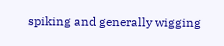spiking and generally wigging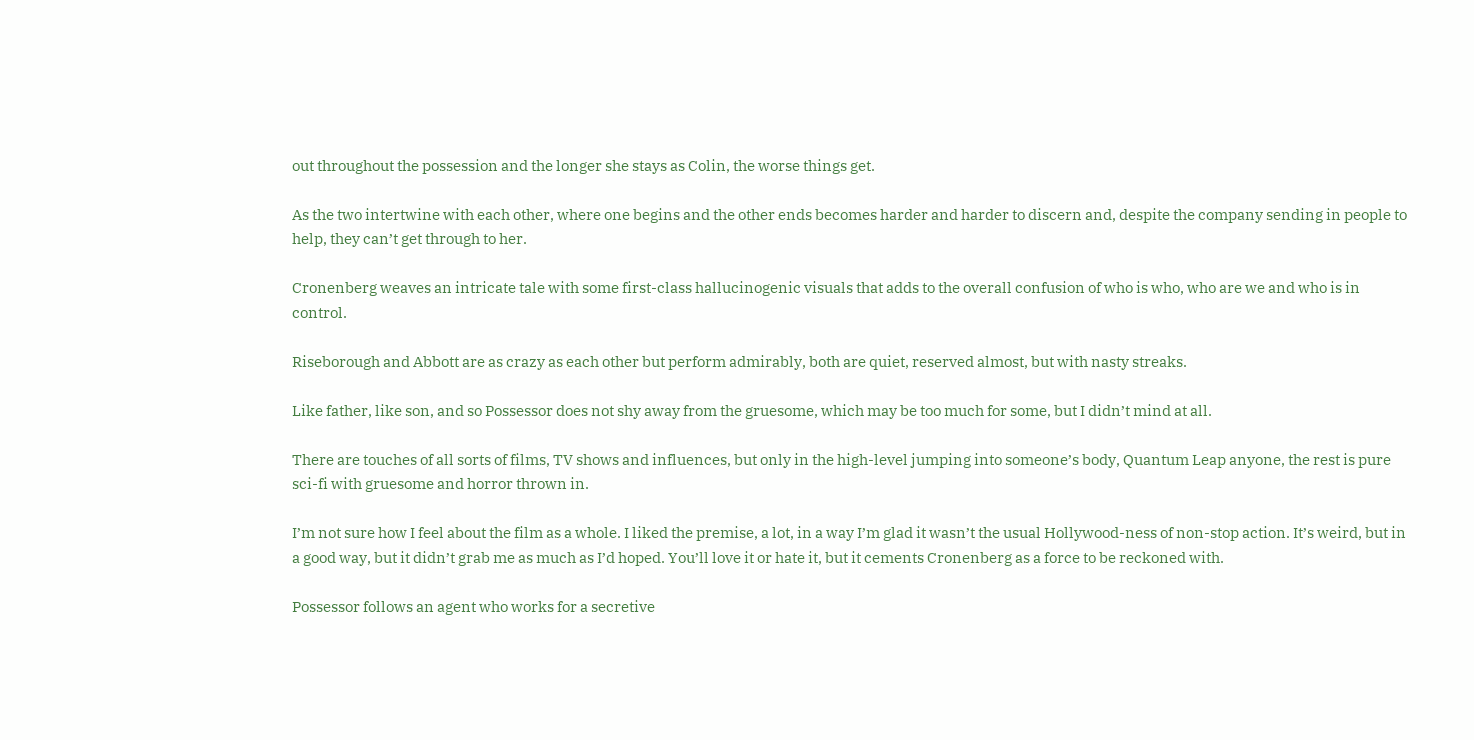out throughout the possession and the longer she stays as Colin, the worse things get.

As the two intertwine with each other, where one begins and the other ends becomes harder and harder to discern and, despite the company sending in people to help, they can’t get through to her.

Cronenberg weaves an intricate tale with some first-class hallucinogenic visuals that adds to the overall confusion of who is who, who are we and who is in control.

Riseborough and Abbott are as crazy as each other but perform admirably, both are quiet, reserved almost, but with nasty streaks.

Like father, like son, and so Possessor does not shy away from the gruesome, which may be too much for some, but I didn’t mind at all.

There are touches of all sorts of films, TV shows and influences, but only in the high-level jumping into someone’s body, Quantum Leap anyone, the rest is pure sci-fi with gruesome and horror thrown in.

I’m not sure how I feel about the film as a whole. I liked the premise, a lot, in a way I’m glad it wasn’t the usual Hollywood-ness of non-stop action. It’s weird, but in a good way, but it didn’t grab me as much as I’d hoped. You’ll love it or hate it, but it cements Cronenberg as a force to be reckoned with.

Possessor follows an agent who works for a secretive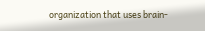organization that uses brain-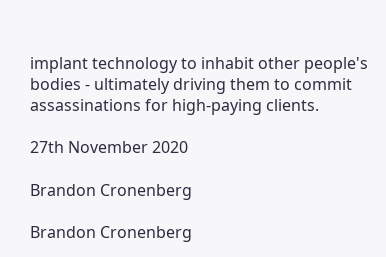implant technology to inhabit other people's bodies - ultimately driving them to commit assassinations for high-paying clients.

27th November 2020

Brandon Cronenberg

Brandon Cronenberg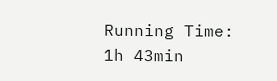Running Time:
1h 43min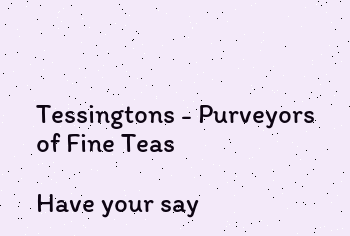Tessingtons - Purveyors of Fine Teas

Have your say